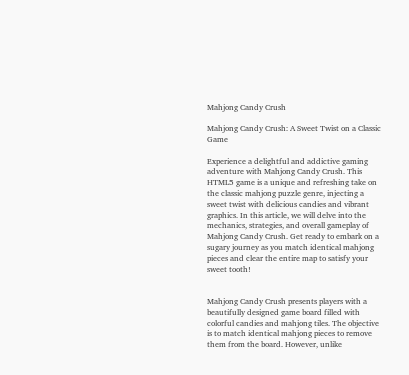Mahjong Candy Crush

Mahjong Candy Crush: A Sweet Twist on a Classic Game

Experience a delightful and addictive gaming adventure with Mahjong Candy Crush. This HTML5 game is a unique and refreshing take on the classic mahjong puzzle genre, injecting a sweet twist with delicious candies and vibrant graphics. In this article, we will delve into the mechanics, strategies, and overall gameplay of Mahjong Candy Crush. Get ready to embark on a sugary journey as you match identical mahjong pieces and clear the entire map to satisfy your sweet tooth!


Mahjong Candy Crush presents players with a beautifully designed game board filled with colorful candies and mahjong tiles. The objective is to match identical mahjong pieces to remove them from the board. However, unlike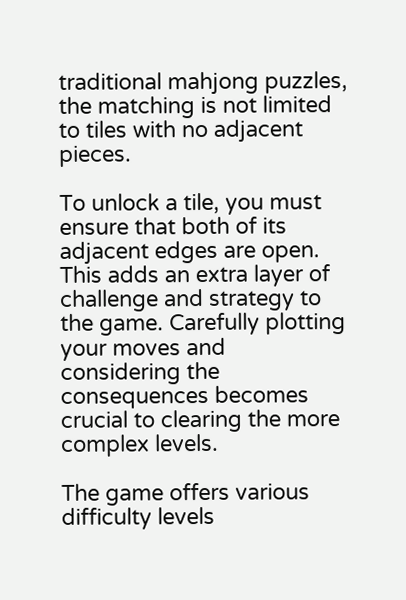traditional mahjong puzzles, the matching is not limited to tiles with no adjacent pieces.

To unlock a tile, you must ensure that both of its adjacent edges are open. This adds an extra layer of challenge and strategy to the game. Carefully plotting your moves and considering the consequences becomes crucial to clearing the more complex levels.

The game offers various difficulty levels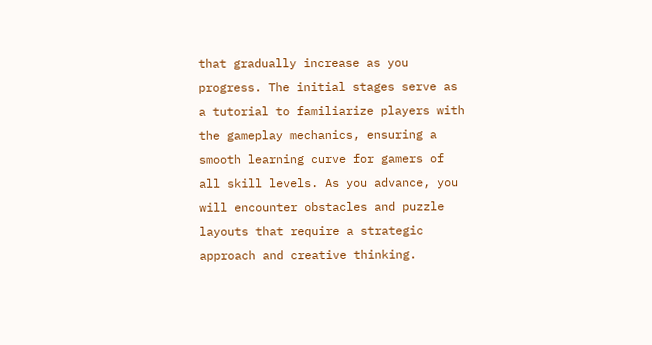that gradually increase as you progress. The initial stages serve as a tutorial to familiarize players with the gameplay mechanics, ensuring a smooth learning curve for gamers of all skill levels. As you advance, you will encounter obstacles and puzzle layouts that require a strategic approach and creative thinking.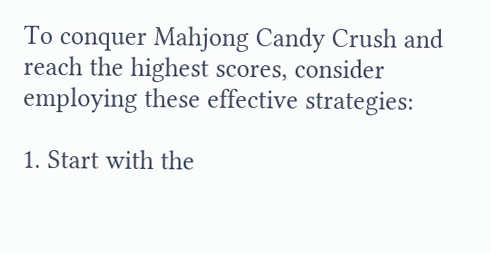To conquer Mahjong Candy Crush and reach the highest scores, consider employing these effective strategies:

1. Start with the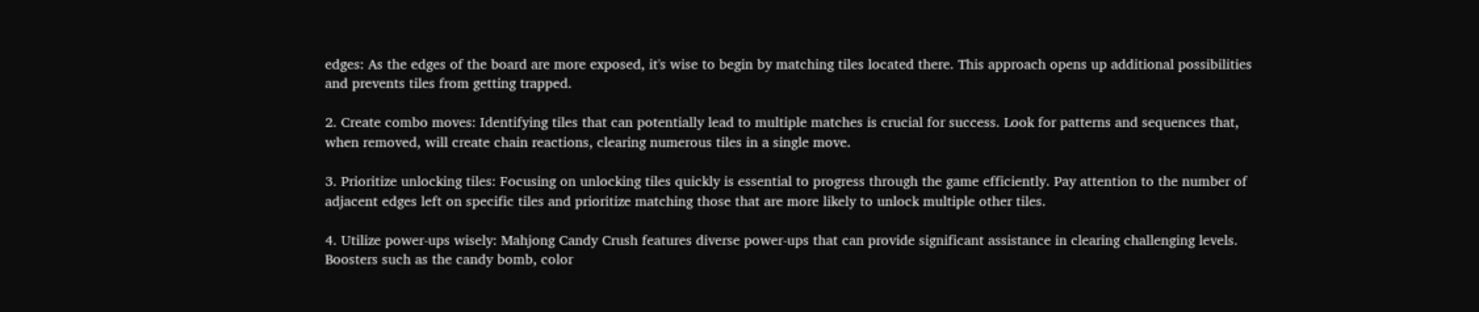edges: As the edges of the board are more exposed, it's wise to begin by matching tiles located there. This approach opens up additional possibilities and prevents tiles from getting trapped.

2. Create combo moves: Identifying tiles that can potentially lead to multiple matches is crucial for success. Look for patterns and sequences that, when removed, will create chain reactions, clearing numerous tiles in a single move.

3. Prioritize unlocking tiles: Focusing on unlocking tiles quickly is essential to progress through the game efficiently. Pay attention to the number of adjacent edges left on specific tiles and prioritize matching those that are more likely to unlock multiple other tiles.

4. Utilize power-ups wisely: Mahjong Candy Crush features diverse power-ups that can provide significant assistance in clearing challenging levels. Boosters such as the candy bomb, color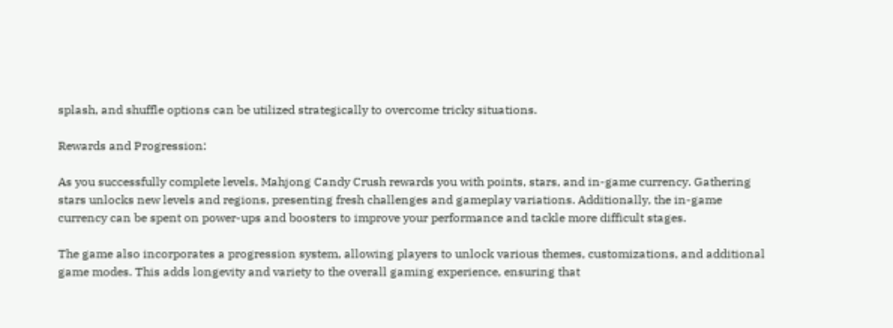splash, and shuffle options can be utilized strategically to overcome tricky situations.

Rewards and Progression:

As you successfully complete levels, Mahjong Candy Crush rewards you with points, stars, and in-game currency. Gathering stars unlocks new levels and regions, presenting fresh challenges and gameplay variations. Additionally, the in-game currency can be spent on power-ups and boosters to improve your performance and tackle more difficult stages.

The game also incorporates a progression system, allowing players to unlock various themes, customizations, and additional game modes. This adds longevity and variety to the overall gaming experience, ensuring that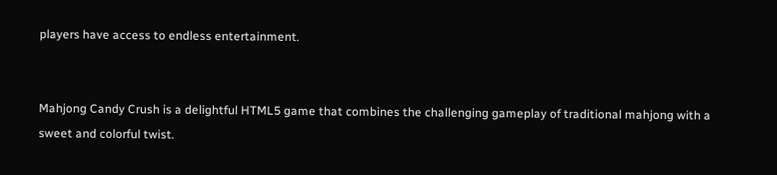players have access to endless entertainment.


Mahjong Candy Crush is a delightful HTML5 game that combines the challenging gameplay of traditional mahjong with a sweet and colorful twist.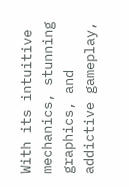With its intuitive mechanics, stunning graphics, and addictive gameplay,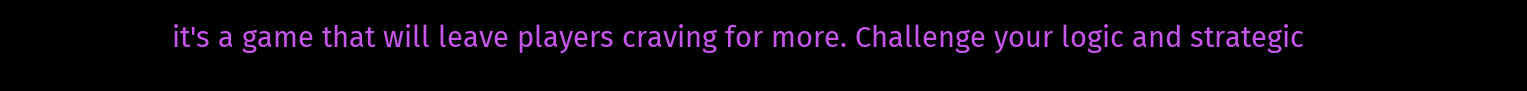it's a game that will leave players craving for more. Challenge your logic and strategic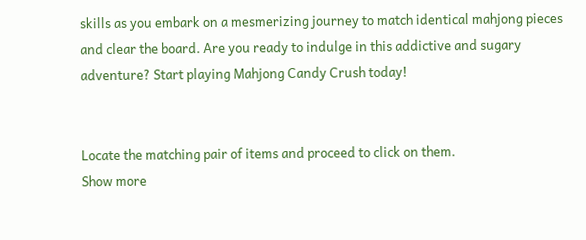skills as you embark on a mesmerizing journey to match identical mahjong pieces and clear the board. Are you ready to indulge in this addictive and sugary adventure? Start playing Mahjong Candy Crush today!


Locate the matching pair of items and proceed to click on them.
Show more